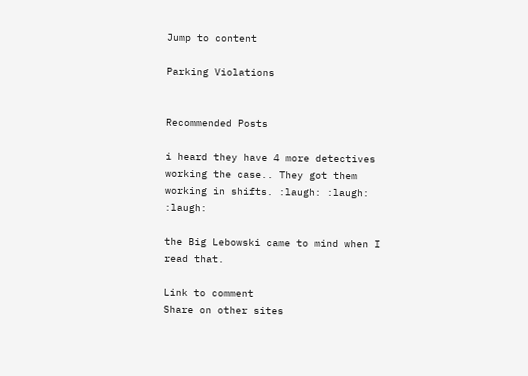Jump to content

Parking Violations


Recommended Posts

i heard they have 4 more detectives working the case.. They got them working in shifts. :laugh: :laugh: :laugh:

the Big Lebowski came to mind when I read that.

Link to comment
Share on other sites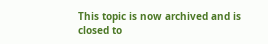This topic is now archived and is closed to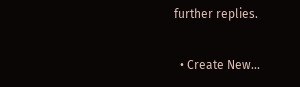further replies.

  • Create New...